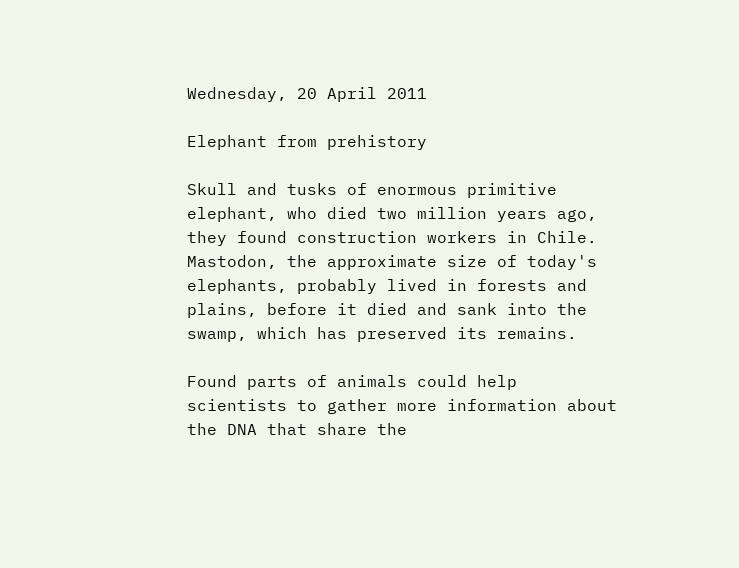Wednesday, 20 April 2011

Elephant from prehistory

Skull and tusks of enormous primitive elephant, who died two million years ago, they found construction workers in Chile. Mastodon, the approximate size of today's elephants, probably lived in forests and plains, before it died and sank into the swamp, which has preserved its remains.

Found parts of animals could help scientists to gather more information about the DNA that share the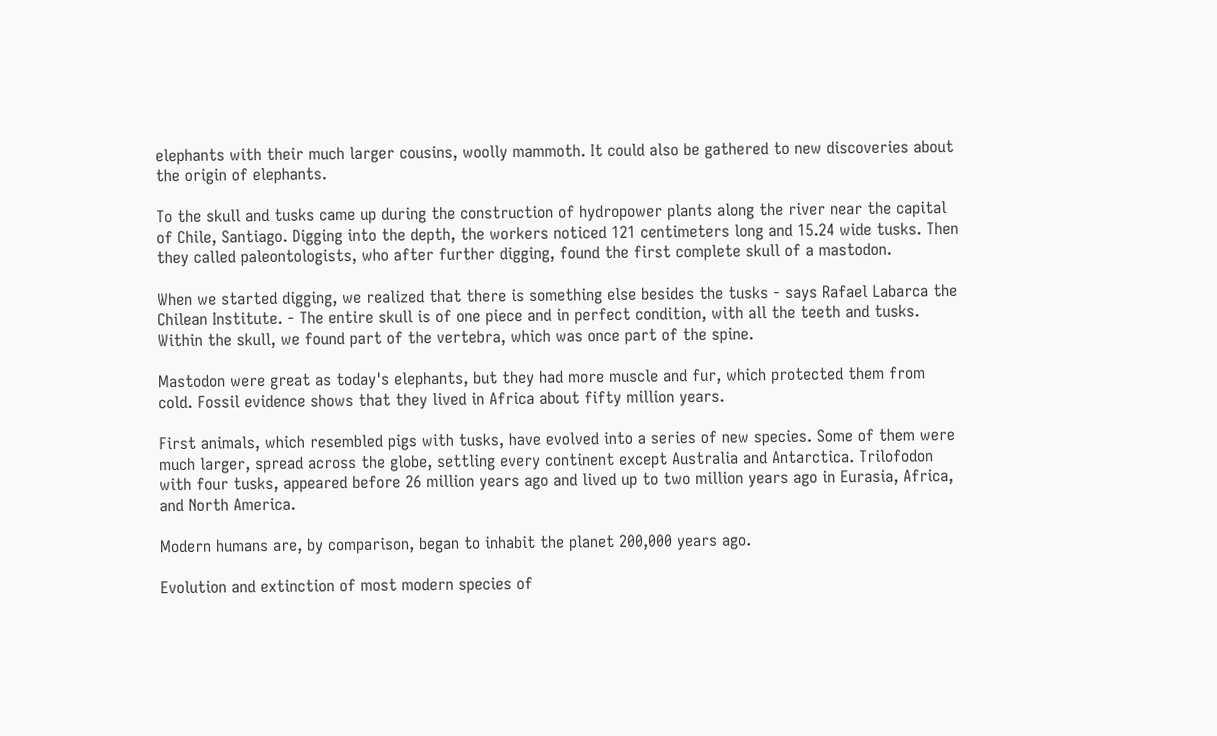elephants with their much larger cousins, woolly mammoth. It could also be gathered to new discoveries about the origin of elephants.

To the skull and tusks came up during the construction of hydropower plants along the river near the capital of Chile, Santiago. Digging into the depth, the workers noticed 121 centimeters long and 15.24 wide tusks. Then they called paleontologists, who after further digging, found the first complete skull of a mastodon.

When we started digging, we realized that there is something else besides the tusks - says Rafael Labarca the Chilean Institute. - The entire skull is of one piece and in perfect condition, with all the teeth and tusks. Within the skull, we found part of the vertebra, which was once part of the spine.

Mastodon were great as today's elephants, but they had more muscle and fur, which protected them from cold. Fossil evidence shows that they lived in Africa about fifty million years.

First animals, which resembled pigs with tusks, have evolved into a series of new species. Some of them were much larger, spread across the globe, settling every continent except Australia and Antarctica. Trilofodon with four tusks, appeared before 26 million years ago and lived up to two million years ago in Eurasia, Africa, and North America.

Modern humans are, by comparison, began to inhabit the planet 200,000 years ago.

Evolution and extinction of most modern species of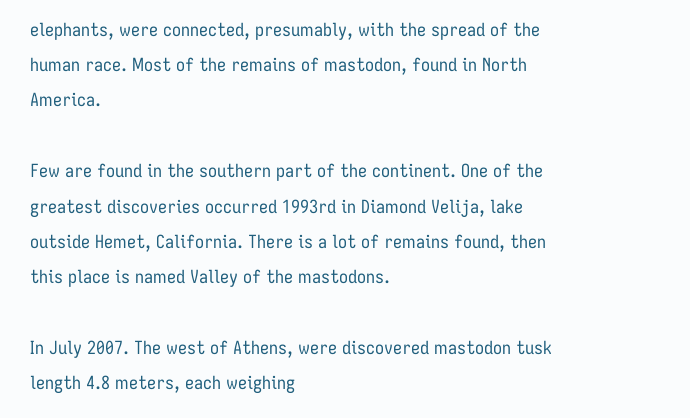elephants, were connected, presumably, with the spread of the human race. Most of the remains of mastodon, found in North America.

Few are found in the southern part of the continent. One of the greatest discoveries occurred 1993rd in Diamond Velija, lake outside Hemet, California. There is a lot of remains found, then this place is named Valley of the mastodons.

In July 2007. The west of Athens, were discovered mastodon tusk length 4.8 meters, each weighing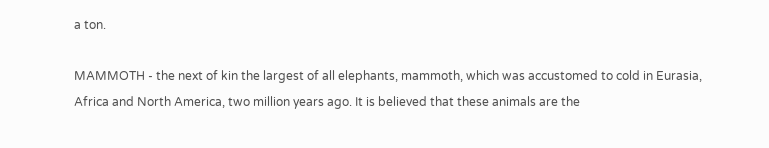a ton.

MAMMOTH - the next of kin the largest of all elephants, mammoth, which was accustomed to cold in Eurasia, Africa and North America, two million years ago. It is believed that these animals are the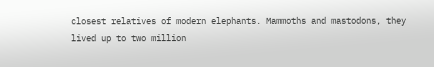closest relatives of modern elephants. Mammoths and mastodons, they lived up to two million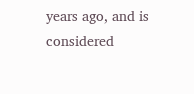years ago, and is considered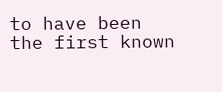to have been the first known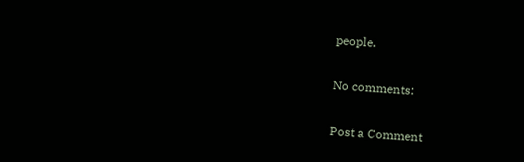people.

No comments:

Post a Comment